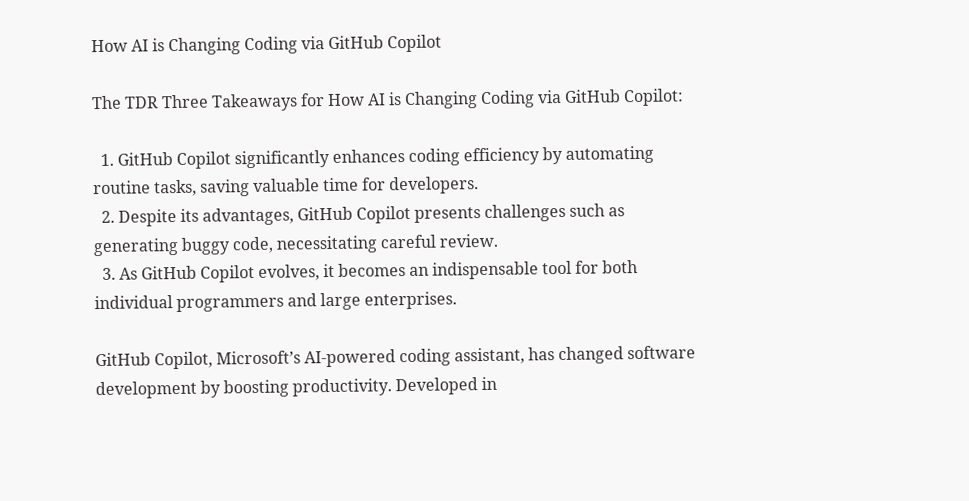How AI is Changing Coding via GitHub Copilot

The TDR Three Takeaways for How AI is Changing Coding via GitHub Copilot:

  1. GitHub Copilot significantly enhances coding efficiency by automating routine tasks, saving valuable time for developers.
  2. Despite its advantages, GitHub Copilot presents challenges such as generating buggy code, necessitating careful review.
  3. As GitHub Copilot evolves, it becomes an indispensable tool for both individual programmers and large enterprises.

GitHub Copilot, Microsoft’s AI-powered coding assistant, has changed software development by boosting productivity. Developed in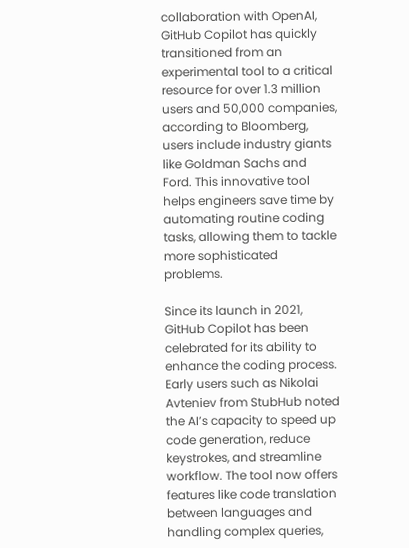collaboration with OpenAI, GitHub Copilot has quickly transitioned from an experimental tool to a critical resource for over 1.3 million users and 50,000 companies, according to Bloomberg, users include industry giants like Goldman Sachs and Ford. This innovative tool helps engineers save time by automating routine coding tasks, allowing them to tackle more sophisticated problems.

Since its launch in 2021, GitHub Copilot has been celebrated for its ability to enhance the coding process. Early users such as Nikolai Avteniev from StubHub noted the AI’s capacity to speed up code generation, reduce keystrokes, and streamline workflow. The tool now offers features like code translation between languages and handling complex queries,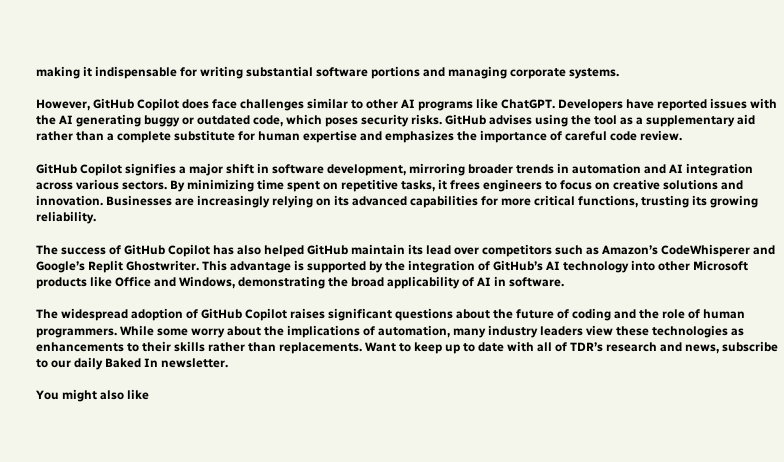making it indispensable for writing substantial software portions and managing corporate systems.

However, GitHub Copilot does face challenges similar to other AI programs like ChatGPT. Developers have reported issues with the AI generating buggy or outdated code, which poses security risks. GitHub advises using the tool as a supplementary aid rather than a complete substitute for human expertise and emphasizes the importance of careful code review.

GitHub Copilot signifies a major shift in software development, mirroring broader trends in automation and AI integration across various sectors. By minimizing time spent on repetitive tasks, it frees engineers to focus on creative solutions and innovation. Businesses are increasingly relying on its advanced capabilities for more critical functions, trusting its growing reliability.

The success of GitHub Copilot has also helped GitHub maintain its lead over competitors such as Amazon’s CodeWhisperer and Google’s Replit Ghostwriter. This advantage is supported by the integration of GitHub’s AI technology into other Microsoft products like Office and Windows, demonstrating the broad applicability of AI in software.

The widespread adoption of GitHub Copilot raises significant questions about the future of coding and the role of human programmers. While some worry about the implications of automation, many industry leaders view these technologies as enhancements to their skills rather than replacements. Want to keep up to date with all of TDR’s research and news, subscribe to our daily Baked In newsletter.

You might also like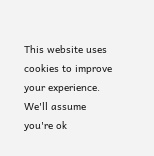This website uses cookies to improve your experience. We'll assume you're ok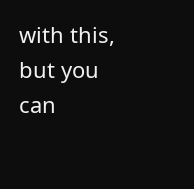with this, but you can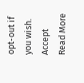opt-out if you wish. Accept Read More